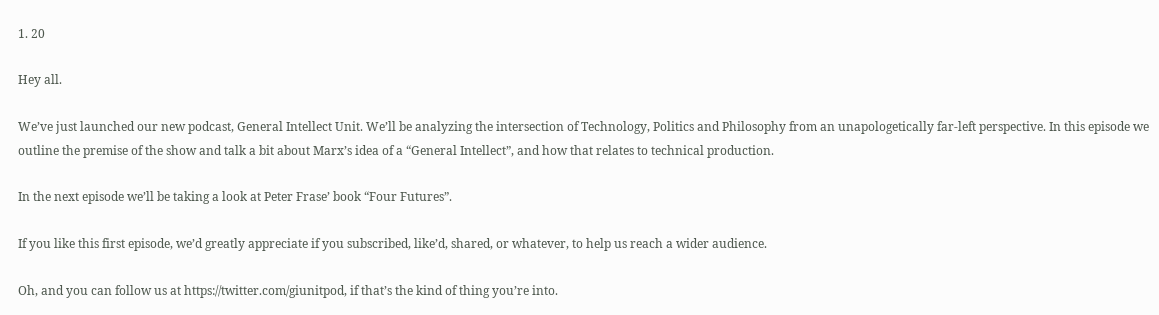1. 20

Hey all.

We’ve just launched our new podcast, General Intellect Unit. We’ll be analyzing the intersection of Technology, Politics and Philosophy from an unapologetically far-left perspective. In this episode we outline the premise of the show and talk a bit about Marx’s idea of a “General Intellect”, and how that relates to technical production.

In the next episode we’ll be taking a look at Peter Frase’ book “Four Futures”.

If you like this first episode, we’d greatly appreciate if you subscribed, like’d, shared, or whatever, to help us reach a wider audience.

Oh, and you can follow us at https://twitter.com/giunitpod, if that’s the kind of thing you’re into.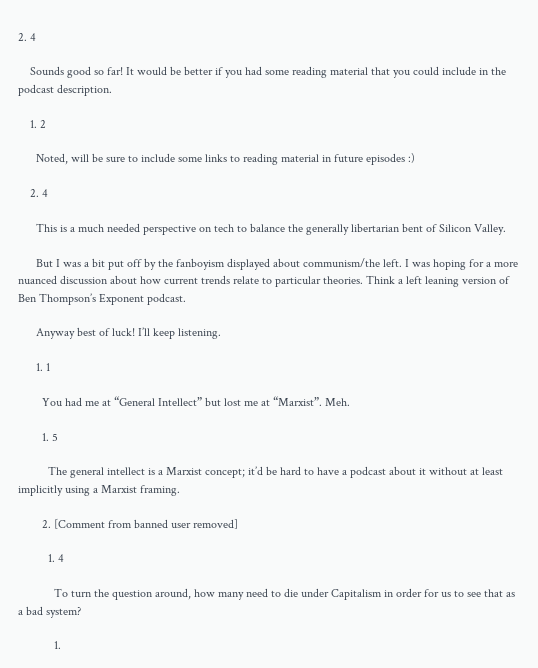2. 4

    Sounds good so far! It would be better if you had some reading material that you could include in the podcast description.

    1. 2

      Noted, will be sure to include some links to reading material in future episodes :)

    2. 4

      This is a much needed perspective on tech to balance the generally libertarian bent of Silicon Valley.

      But I was a bit put off by the fanboyism displayed about communism/the left. I was hoping for a more nuanced discussion about how current trends relate to particular theories. Think a left leaning version of Ben Thompson’s Exponent podcast.

      Anyway best of luck! I’ll keep listening.

      1. 1

        You had me at “General Intellect” but lost me at “Marxist”. Meh.

        1. 5

          The general intellect is a Marxist concept; it’d be hard to have a podcast about it without at least implicitly using a Marxist framing.

        2. [Comment from banned user removed]

          1. 4

            To turn the question around, how many need to die under Capitalism in order for us to see that as a bad system?

            1.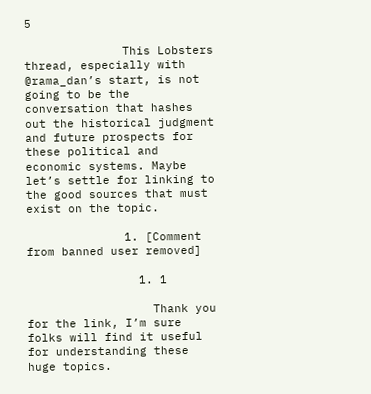5

              This Lobsters thread, especially with @rama_dan’s start, is not going to be the conversation that hashes out the historical judgment and future prospects for these political and economic systems. Maybe let’s settle for linking to the good sources that must exist on the topic.

              1. [Comment from banned user removed]

                1. 1

                  Thank you for the link, I’m sure folks will find it useful for understanding these huge topics.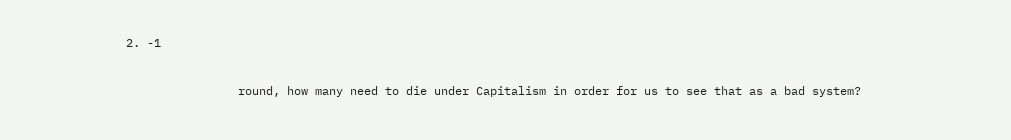2. -1

                round, how many need to die under Capitalism in order for us to see that as a bad system?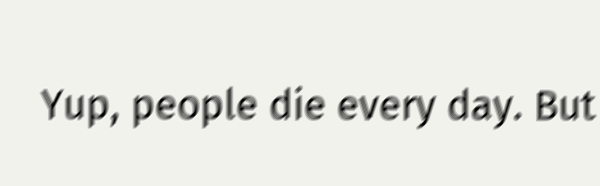Yup, people die every day. But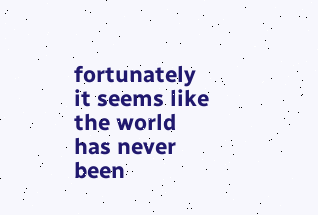fortunately it seems like the world has never been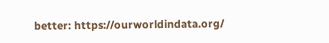better: https://ourworldindata.org/